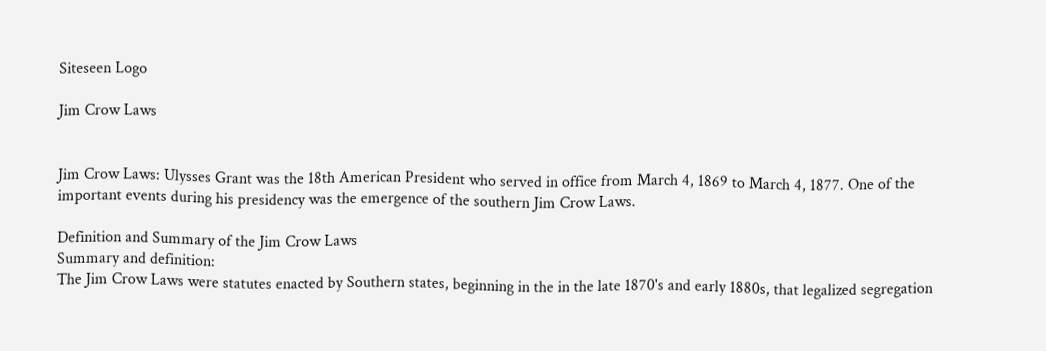Siteseen Logo

Jim Crow Laws


Jim Crow Laws: Ulysses Grant was the 18th American President who served in office from March 4, 1869 to March 4, 1877. One of the important events during his presidency was the emergence of the southern Jim Crow Laws.

Definition and Summary of the Jim Crow Laws
Summary and definition:
The Jim Crow Laws were statutes enacted by Southern states, beginning in the in the late 1870's and early 1880s, that legalized segregation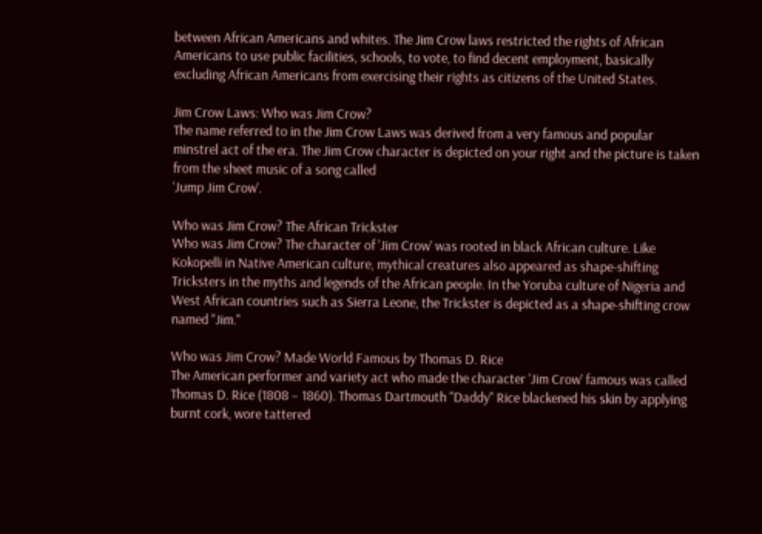between African Americans and whites. The Jim Crow laws restricted the rights of African Americans to use public facilities, schools, to vote, to find decent employment, basically excluding African Americans from exercising their rights as citizens of the United States.

Jim Crow Laws: Who was Jim Crow?
The name referred to in the Jim Crow Laws was derived from a very famous and popular minstrel act of the era. The Jim Crow character is depicted on your right and the picture is taken from the sheet music of a song called
'Jump Jim Crow'.

Who was Jim Crow? The African Trickster
Who was Jim Crow? The character of 'Jim Crow' was rooted in black African culture. Like Kokopelli in Native American culture, mythical creatures also appeared as shape-shifting Tricksters in the myths and legends of the African people. In the Yoruba culture of Nigeria and West African countries such as Sierra Leone, the Trickster is depicted as a shape-shifting crow named "Jim."

Who was Jim Crow? Made World Famous by Thomas D. Rice
The American performer and variety act who made the character 'Jim Crow' famous was called Thomas D. Rice (1808 – 1860). Thomas Dartmouth "Daddy" Rice blackened his skin by applying burnt cork, wore tattered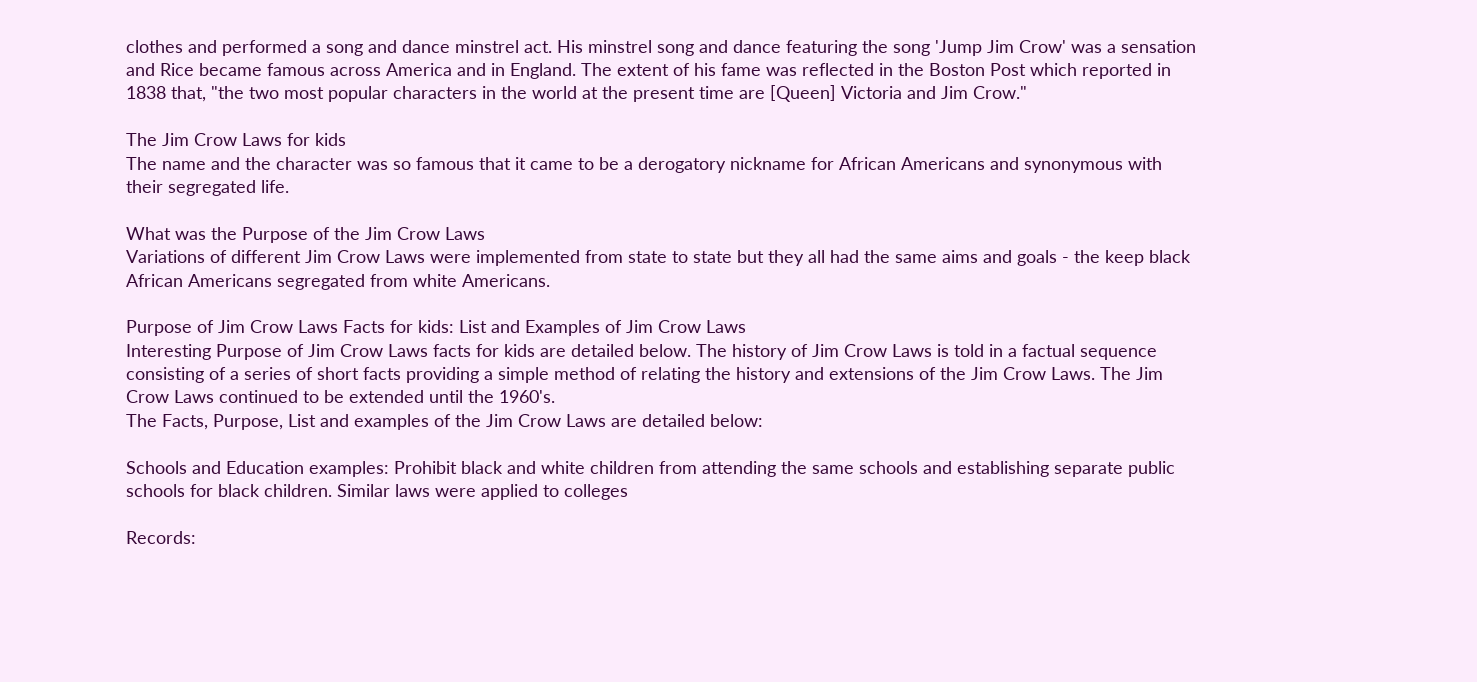clothes and performed a song and dance minstrel act. His minstrel song and dance featuring the song 'Jump Jim Crow' was a sensation and Rice became famous across America and in England. The extent of his fame was reflected in the Boston Post which reported in 1838 that, "the two most popular characters in the world at the present time are [Queen] Victoria and Jim Crow."

The Jim Crow Laws for kids
The name and the character was so famous that it came to be a derogatory nickname for African Americans and synonymous with their segregated life.

What was the Purpose of the Jim Crow Laws
Variations of different Jim Crow Laws were implemented from state to state but they all had the same aims and goals - the keep black African Americans segregated from white Americans.

Purpose of Jim Crow Laws Facts for kids: List and Examples of Jim Crow Laws
Interesting Purpose of Jim Crow Laws facts for kids are detailed below. The history of Jim Crow Laws is told in a factual sequence consisting of a series of short facts providing a simple method of relating the history and extensions of the Jim Crow Laws. The Jim Crow Laws continued to be extended until the 1960's.
The Facts, Purpose, List and examples of the Jim Crow Laws are detailed below:

Schools and Education examples: Prohibit black and white children from attending the same schools and establishing separate public schools for black children. Similar laws were applied to colleges

Records: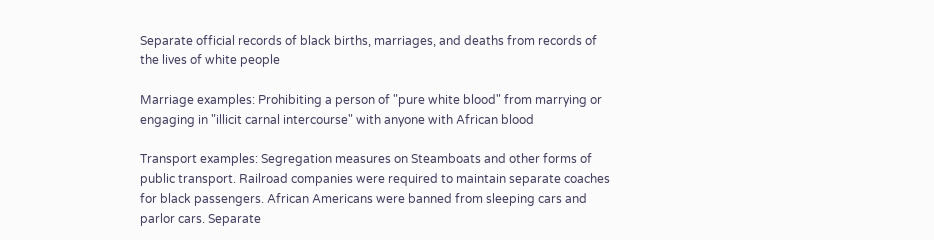Separate official records of black births, marriages, and deaths from records of the lives of white people

Marriage examples: Prohibiting a person of "pure white blood" from marrying or engaging in "illicit carnal intercourse" with anyone with African blood

Transport examples: Segregation measures on Steamboats and other forms of public transport. Railroad companies were required to maintain separate coaches for black passengers. African Americans were banned from sleeping cars and parlor cars. Separate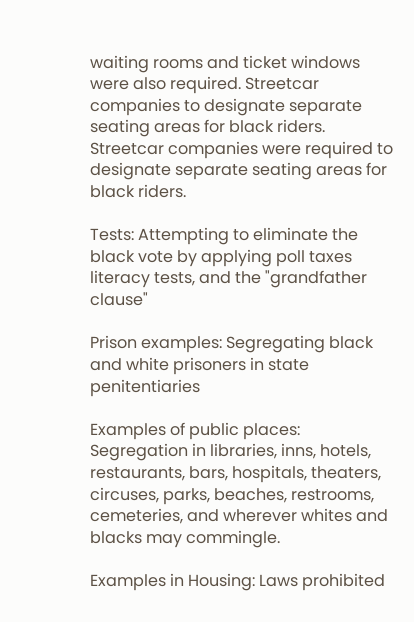waiting rooms and ticket windows were also required. Streetcar companies to designate separate seating areas for black riders. Streetcar companies were required to designate separate seating areas for black riders.

Tests: Attempting to eliminate the black vote by applying poll taxes literacy tests, and the "grandfather clause"

Prison examples: Segregating black and white prisoners in state penitentiaries

Examples of public places: Segregation in libraries, inns, hotels, restaurants, bars, hospitals, theaters, circuses, parks, beaches, restrooms, cemeteries, and wherever whites and blacks may commingle.

Examples in Housing: Laws prohibited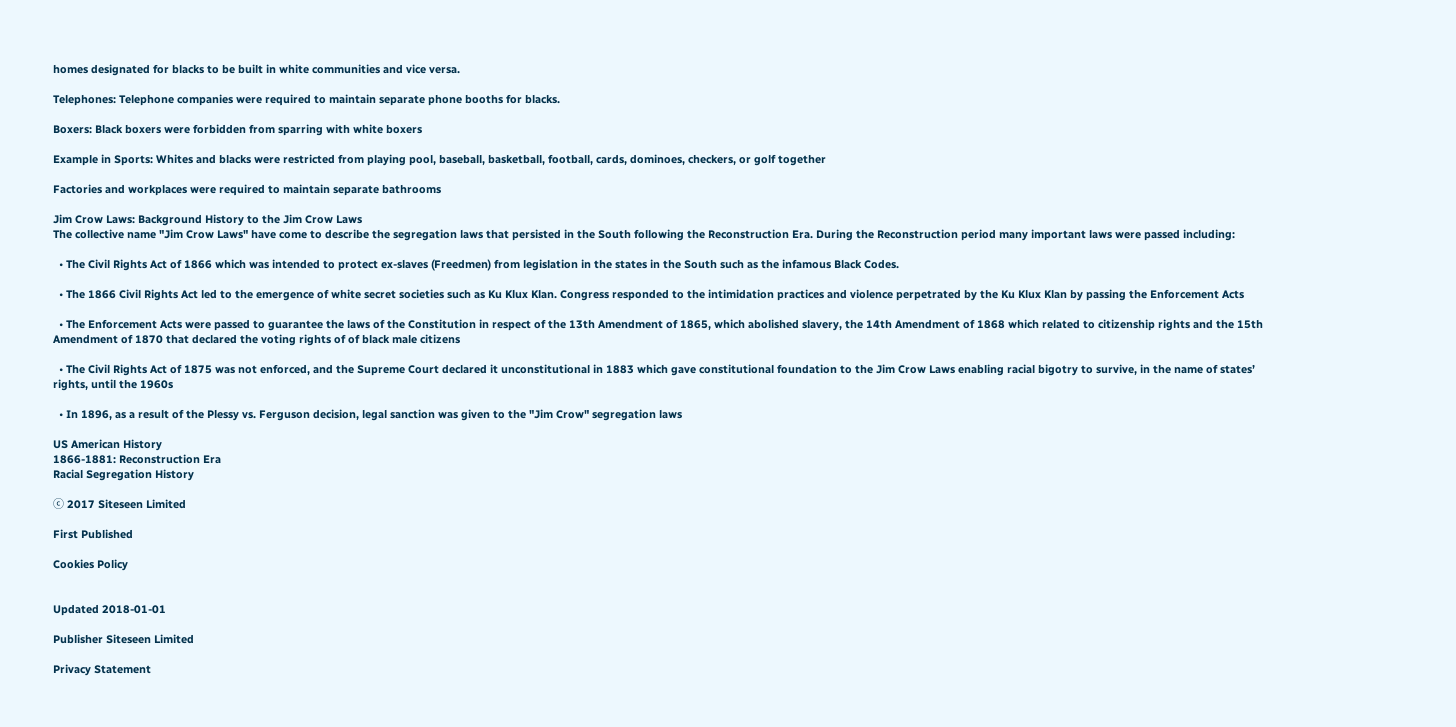homes designated for blacks to be built in white communities and vice versa.

Telephones: Telephone companies were required to maintain separate phone booths for blacks.

Boxers: Black boxers were forbidden from sparring with white boxers

Example in Sports: Whites and blacks were restricted from playing pool, baseball, basketball, football, cards, dominoes, checkers, or golf together

Factories and workplaces were required to maintain separate bathrooms

Jim Crow Laws: Background History to the Jim Crow Laws
The collective name "Jim Crow Laws" have come to describe the segregation laws that persisted in the South following the Reconstruction Era. During the Reconstruction period many important laws were passed including:

  • The Civil Rights Act of 1866 which was intended to protect ex-slaves (Freedmen) from legislation in the states in the South such as the infamous Black Codes.

  • The 1866 Civil Rights Act led to the emergence of white secret societies such as Ku Klux Klan. Congress responded to the intimidation practices and violence perpetrated by the Ku Klux Klan by passing the Enforcement Acts

  • The Enforcement Acts were passed to guarantee the laws of the Constitution in respect of the 13th Amendment of 1865, which abolished slavery, the 14th Amendment of 1868 which related to citizenship rights and the 15th Amendment of 1870 that declared the voting rights of of black male citizens

  • The Civil Rights Act of 1875 was not enforced, and the Supreme Court declared it unconstitutional in 1883 which gave constitutional foundation to the Jim Crow Laws enabling racial bigotry to survive, in the name of states’ rights, until the 1960s

  • In 1896, as a result of the Plessy vs. Ferguson decision, legal sanction was given to the "Jim Crow" segregation laws

US American History
1866-1881: Reconstruction Era
Racial Segregation History

ⓒ 2017 Siteseen Limited

First Published

Cookies Policy


Updated 2018-01-01

Publisher Siteseen Limited

Privacy Statement